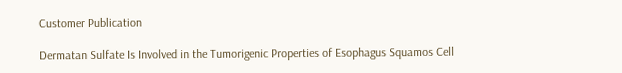Customer Publication

Dermatan Sulfate Is Involved in the Tumorigenic Properties of Esophagus Squamos Cell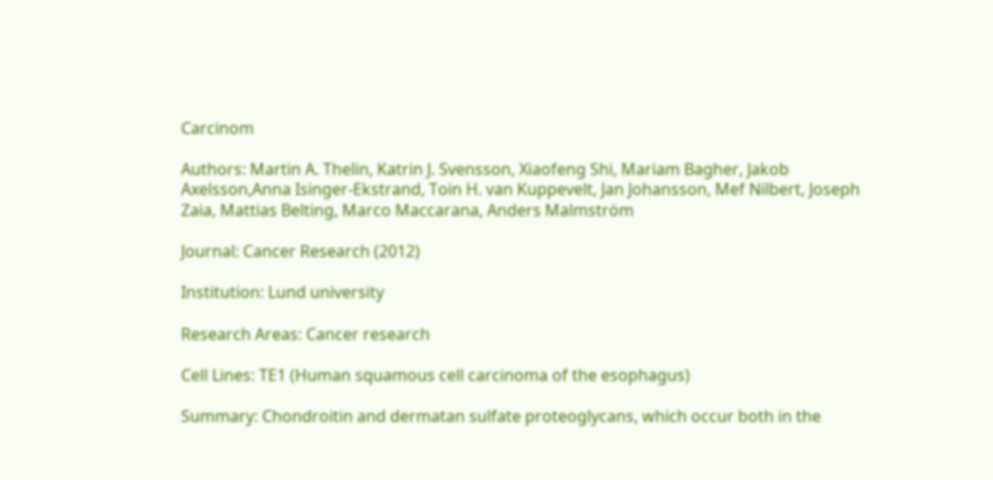Carcinom

Authors: Martin A. Thelin, Katrin J. Svensson, Xiaofeng Shi, Mariam Bagher, Jakob Axelsson,Anna Isinger-Ekstrand, Toin H. van Kuppevelt, Jan Johansson, Mef Nilbert, Joseph Zaia, Mattias Belting, Marco Maccarana, Anders Malmström

Journal: Cancer Research (2012)

Institution: Lund university

Research Areas: Cancer research

Cell Lines: TE1 (Human squamous cell carcinoma of the esophagus)

Summary: Chondroitin and dermatan sulfate proteoglycans, which occur both in the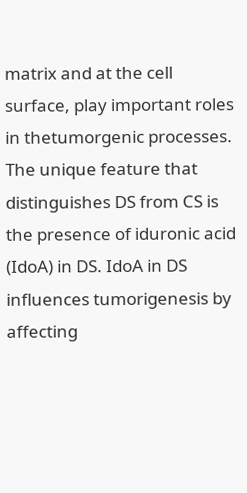matrix and at the cell surface, play important roles in thetumorgenic processes. The unique feature that distinguishes DS from CS is the presence of iduronic acid (IdoA) in DS. IdoA in DS influences tumorigenesis by affecting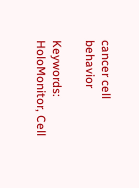cancer cell behavior

Keywords: HoloMonitor, Cell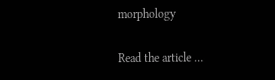morphology

Read the article …